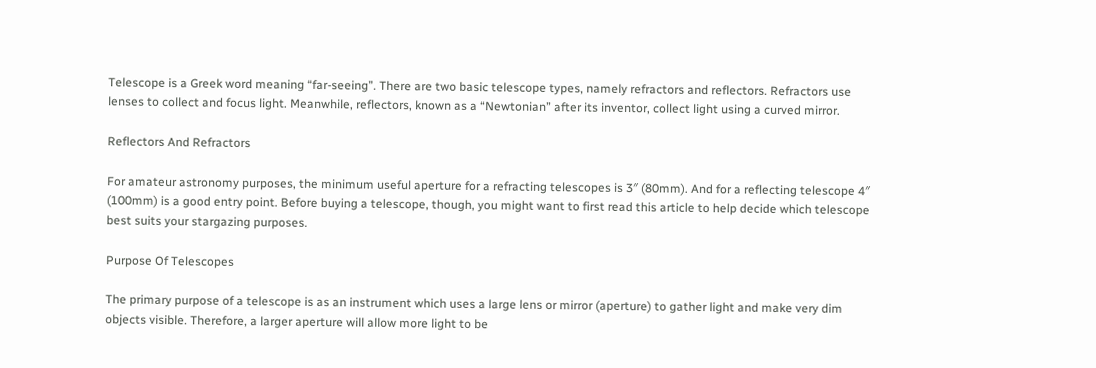Telescope is a Greek word meaning “far-seeing”. There are two basic telescope types, namely refractors and reflectors. Refractors use lenses to collect and focus light. Meanwhile, reflectors, known as a “Newtonian” after its inventor, collect light using a curved mirror.

Reflectors And Refractors

For amateur astronomy purposes, the minimum useful aperture for a refracting telescopes is 3″ (80mm). And for a reflecting telescope 4″ (100mm) is a good entry point. Before buying a telescope, though, you might want to first read this article to help decide which telescope best suits your stargazing purposes.

Purpose Of Telescopes

The primary purpose of a telescope is as an instrument which uses a large lens or mirror (aperture) to gather light and make very dim objects visible. Therefore, a larger aperture will allow more light to be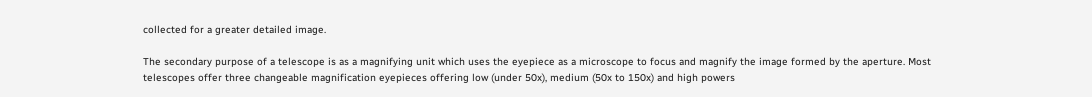collected for a greater detailed image.

The secondary purpose of a telescope is as a magnifying unit which uses the eyepiece as a microscope to focus and magnify the image formed by the aperture. Most telescopes offer three changeable magnification eyepieces offering low (under 50x), medium (50x to 150x) and high powers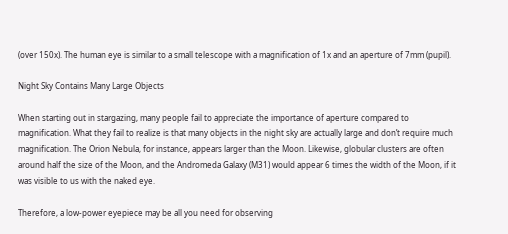(over 150x). The human eye is similar to a small telescope with a magnification of 1x and an aperture of 7mm (pupil).

Night Sky Contains Many Large Objects

When starting out in stargazing, many people fail to appreciate the importance of aperture compared to magnification. What they fail to realize is that many objects in the night sky are actually large and don’t require much magnification. The Orion Nebula, for instance, appears larger than the Moon. Likewise, globular clusters are often around half the size of the Moon, and the Andromeda Galaxy (M31) would appear 6 times the width of the Moon, if it was visible to us with the naked eye.

Therefore, a low-power eyepiece may be all you need for observing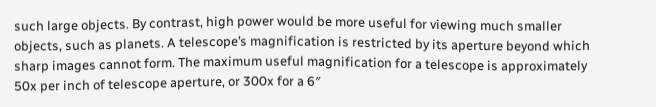such large objects. By contrast, high power would be more useful for viewing much smaller objects, such as planets. A telescope’s magnification is restricted by its aperture beyond which sharp images cannot form. The maximum useful magnification for a telescope is approximately 50x per inch of telescope aperture, or 300x for a 6″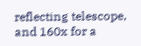reflecting telescope, and 160x for a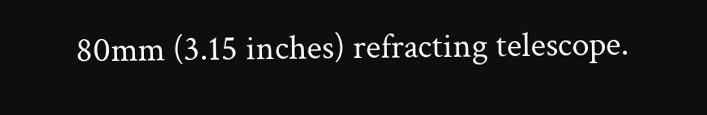80mm (3.15 inches) refracting telescope.